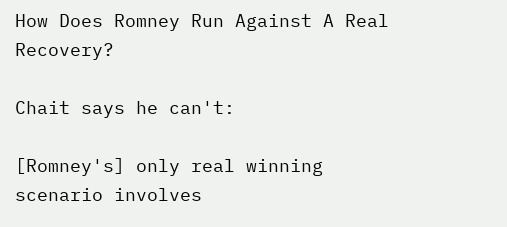How Does Romney Run Against A Real Recovery?

Chait says he can't:

[Romney's] only real winning scenario involves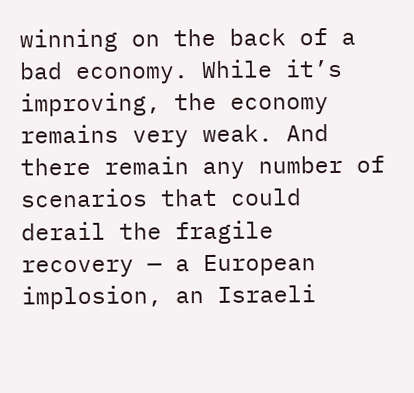winning on the back of a bad economy. While it’s improving, the economy remains very weak. And there remain any number of scenarios that could derail the fragile recovery — a European implosion, an Israeli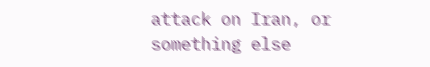attack on Iran, or something else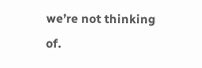we’re not thinking of.